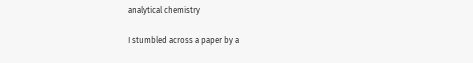analytical chemistry

I stumbled across a paper by a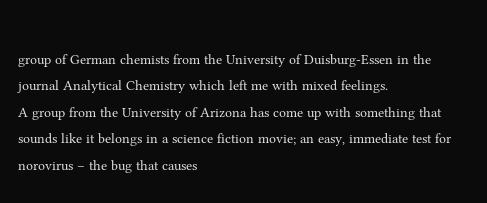group of German chemists from the University of Duisburg-Essen in the journal Analytical Chemistry which left me with mixed feelings.
A group from the University of Arizona has come up with something that sounds like it belongs in a science fiction movie; an easy, immediate test for norovirus – the bug that causes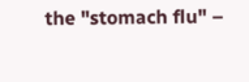the "stomach flu" –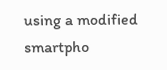using a modified smartpho